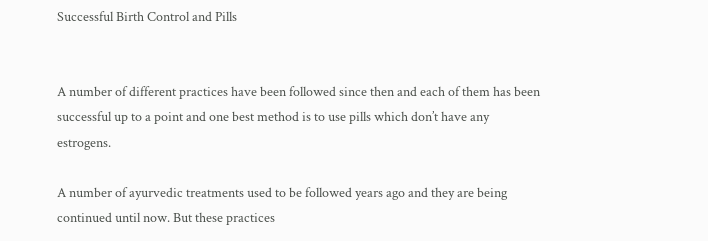Successful Birth Control and Pills


A number of different practices have been followed since then and each of them has been successful up to a point and one best method is to use pills which don’t have any estrogens.

A number of ayurvedic treatments used to be followed years ago and they are being continued until now. But these practices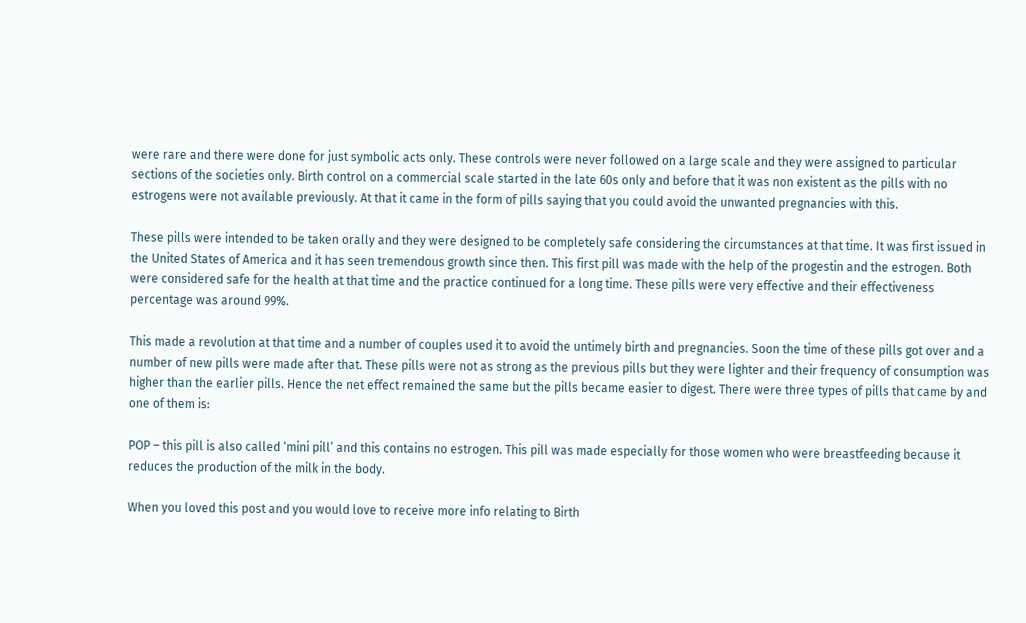were rare and there were done for just symbolic acts only. These controls were never followed on a large scale and they were assigned to particular sections of the societies only. Birth control on a commercial scale started in the late 60s only and before that it was non existent as the pills with no estrogens were not available previously. At that it came in the form of pills saying that you could avoid the unwanted pregnancies with this.

These pills were intended to be taken orally and they were designed to be completely safe considering the circumstances at that time. It was first issued in the United States of America and it has seen tremendous growth since then. This first pill was made with the help of the progestin and the estrogen. Both were considered safe for the health at that time and the practice continued for a long time. These pills were very effective and their effectiveness percentage was around 99%.

This made a revolution at that time and a number of couples used it to avoid the untimely birth and pregnancies. Soon the time of these pills got over and a number of new pills were made after that. These pills were not as strong as the previous pills but they were lighter and their frequency of consumption was higher than the earlier pills. Hence the net effect remained the same but the pills became easier to digest. There were three types of pills that came by and one of them is:

POP – this pill is also called ‘mini pill’ and this contains no estrogen. This pill was made especially for those women who were breastfeeding because it reduces the production of the milk in the body.

When you loved this post and you would love to receive more info relating to Birth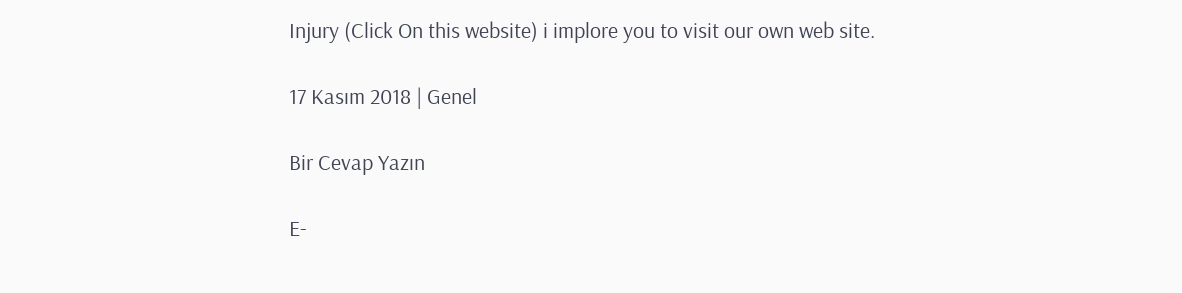Injury (Click On this website) i implore you to visit our own web site.

17 Kasım 2018 | Genel

Bir Cevap Yazın

E-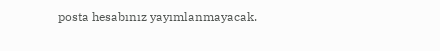posta hesabınız yayımlanmayacak.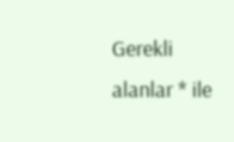Gerekli alanlar * ile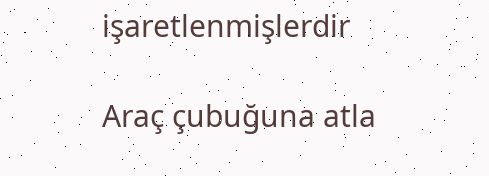işaretlenmişlerdir

Araç çubuğuna atla